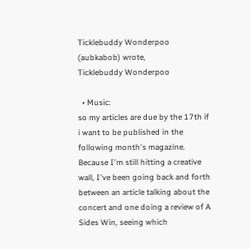Ticklebuddy Wonderpoo (aubkabob) wrote,
Ticklebuddy Wonderpoo

  • Music:
so my articles are due by the 17th if i want to be published in the following month's magazine. Because I'm still hitting a creative wall, I've been going back and forth between an article talking about the concert and one doing a review of A Sides Win, seeing which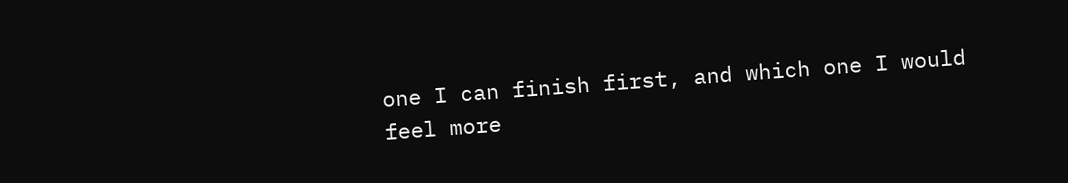one I can finish first, and which one I would feel more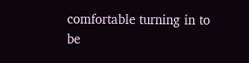comfortable turning in to be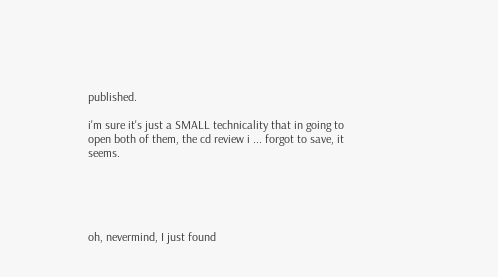published.

i'm sure it's just a SMALL technicality that in going to open both of them, the cd review i ... forgot to save, it seems.





oh, nevermind, I just found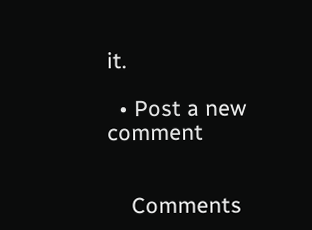it.

  • Post a new comment


    Comments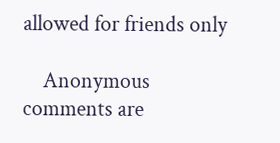allowed for friends only

    Anonymous comments are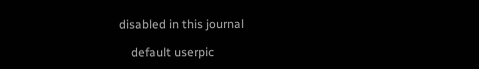disabled in this journal

    default userpic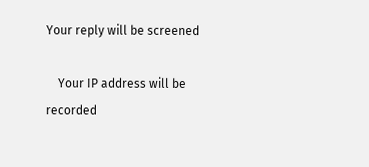Your reply will be screened

    Your IP address will be recorded